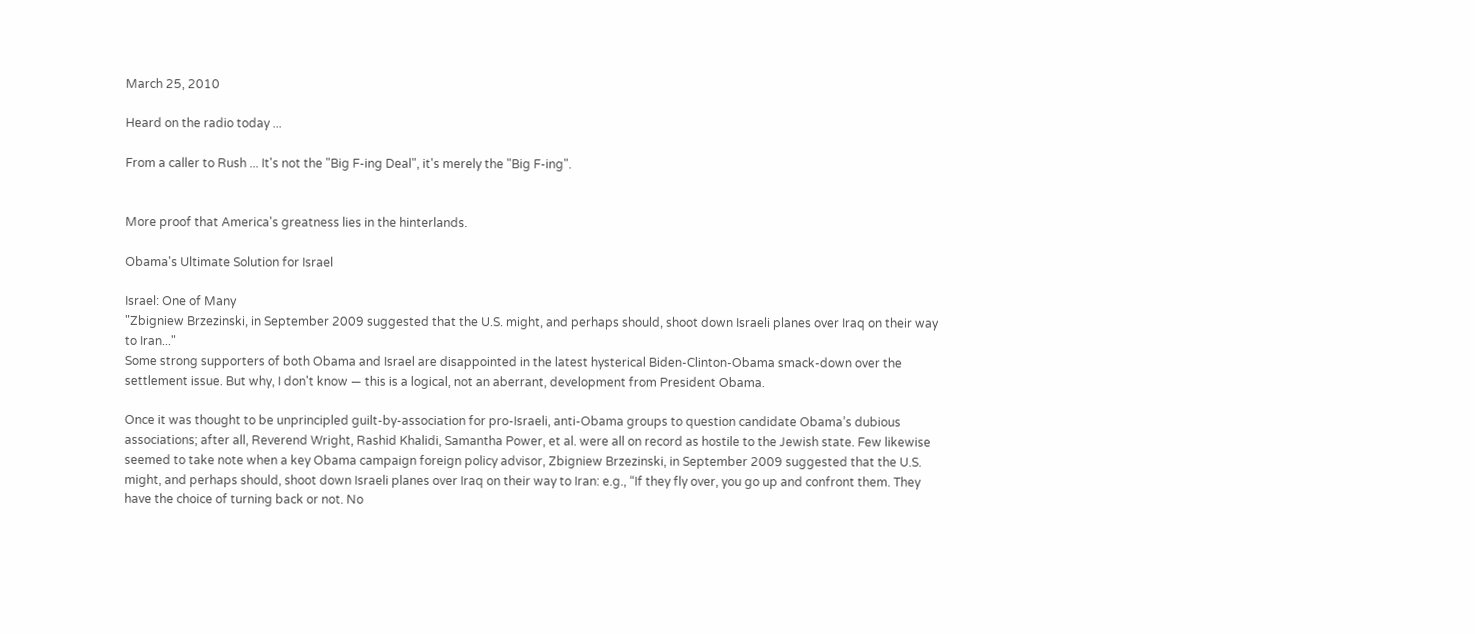March 25, 2010

Heard on the radio today ...

From a caller to Rush ... It's not the "Big F-ing Deal", it's merely the "Big F-ing".


More proof that America's greatness lies in the hinterlands.

Obama's Ultimate Solution for Israel

Israel: One of Many
"Zbigniew Brzezinski, in September 2009 suggested that the U.S. might, and perhaps should, shoot down Israeli planes over Iraq on their way to Iran..."
Some strong supporters of both Obama and Israel are disappointed in the latest hysterical Biden-Clinton-Obama smack-down over the settlement issue. But why, I don't know — this is a logical, not an aberrant, development from President Obama.

Once it was thought to be unprincipled guilt-by-association for pro-Israeli, anti-Obama groups to question candidate Obama’s dubious associations; after all, Reverend Wright, Rashid Khalidi, Samantha Power, et al. were all on record as hostile to the Jewish state. Few likewise seemed to take note when a key Obama campaign foreign policy advisor, Zbigniew Brzezinski, in September 2009 suggested that the U.S. might, and perhaps should, shoot down Israeli planes over Iraq on their way to Iran: e.g., “If they fly over, you go up and confront them. They have the choice of turning back or not. No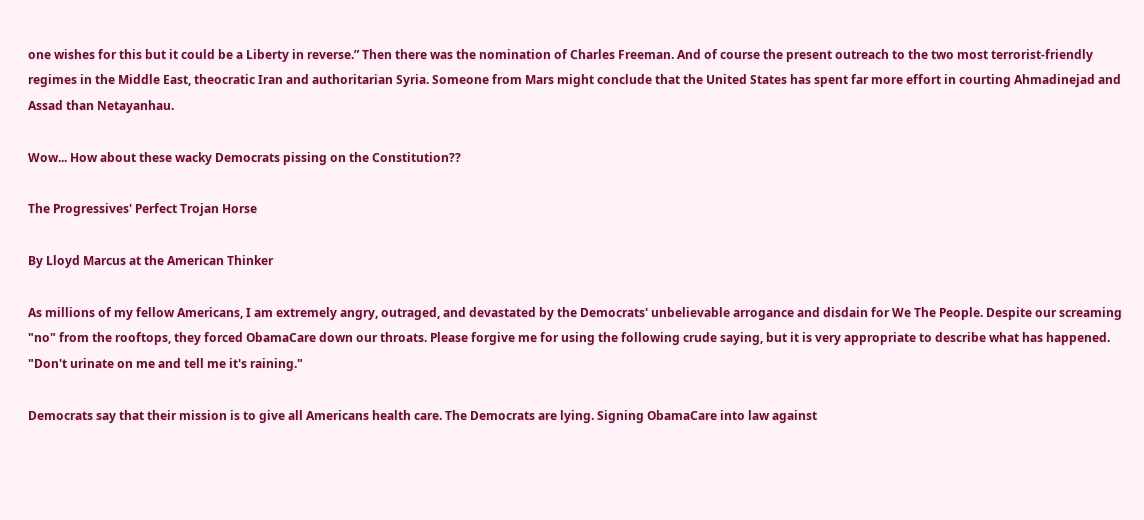one wishes for this but it could be a Liberty in reverse.” Then there was the nomination of Charles Freeman. And of course the present outreach to the two most terrorist-friendly regimes in the Middle East, theocratic Iran and authoritarian Syria. Someone from Mars might conclude that the United States has spent far more effort in courting Ahmadinejad and Assad than Netayanhau.

Wow... How about these wacky Democrats pissing on the Constitution??

The Progressives' Perfect Trojan Horse

By Lloyd Marcus at the American Thinker

As millions of my fellow Americans, I am extremely angry, outraged, and devastated by the Democrats' unbelievable arrogance and disdain for We The People. Despite our screaming "no" from the rooftops, they forced ObamaCare down our throats. Please forgive me for using the following crude saying, but it is very appropriate to describe what has happened. "Don't urinate on me and tell me it's raining."

Democrats say that their mission is to give all Americans health care. The Democrats are lying. Signing ObamaCare into law against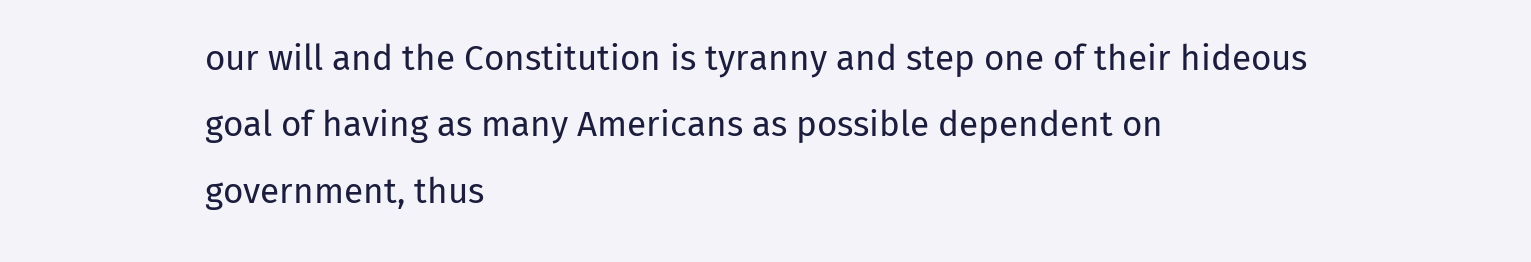our will and the Constitution is tyranny and step one of their hideous goal of having as many Americans as possible dependent on government, thus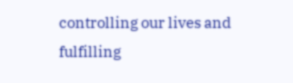controlling our lives and fulfilling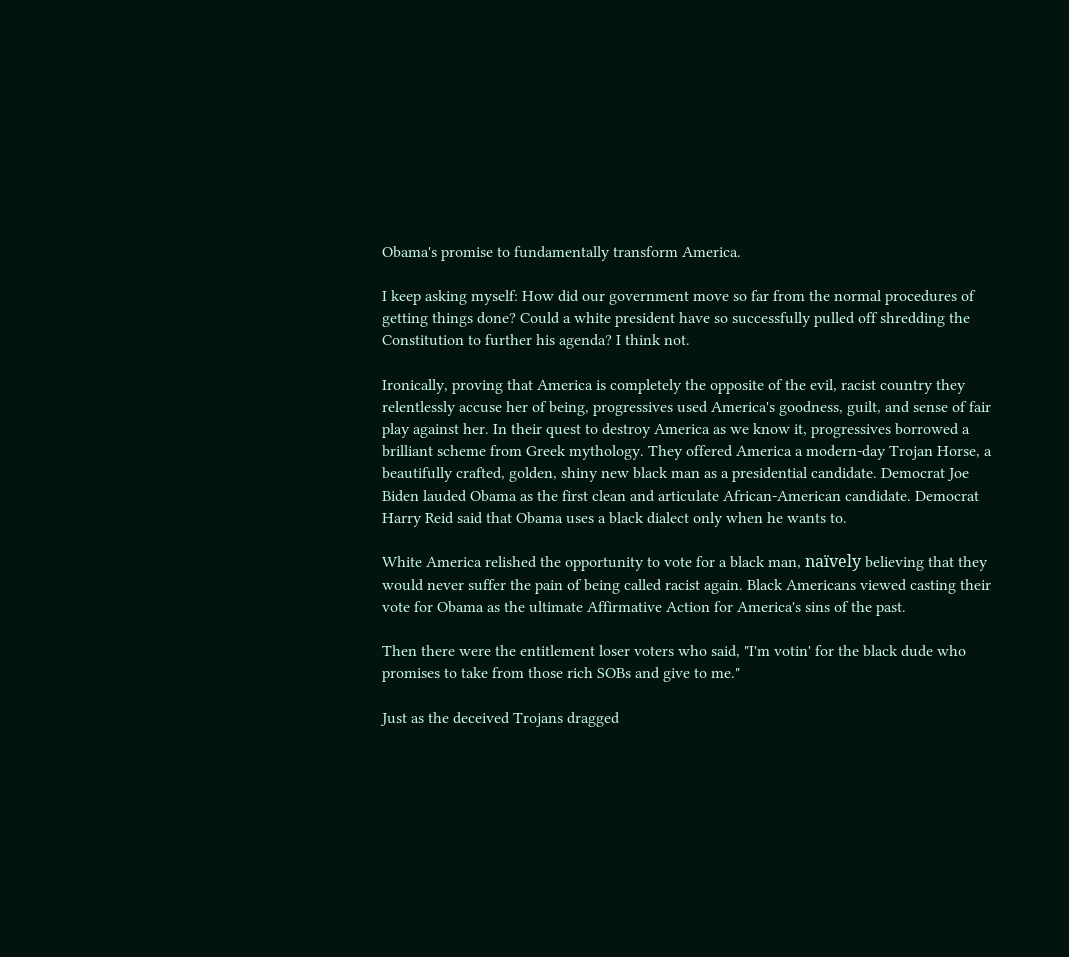Obama's promise to fundamentally transform America.

I keep asking myself: How did our government move so far from the normal procedures of getting things done? Could a white president have so successfully pulled off shredding the Constitution to further his agenda? I think not.

Ironically, proving that America is completely the opposite of the evil, racist country they relentlessly accuse her of being, progressives used America's goodness, guilt, and sense of fair play against her. In their quest to destroy America as we know it, progressives borrowed a brilliant scheme from Greek mythology. They offered America a modern-day Trojan Horse, a beautifully crafted, golden, shiny new black man as a presidential candidate. Democrat Joe Biden lauded Obama as the first clean and articulate African-American candidate. Democrat Harry Reid said that Obama uses a black dialect only when he wants to.

White America relished the opportunity to vote for a black man, naïvely believing that they would never suffer the pain of being called racist again. Black Americans viewed casting their vote for Obama as the ultimate Affirmative Action for America's sins of the past.

Then there were the entitlement loser voters who said, "I'm votin' for the black dude who promises to take from those rich SOBs and give to me."

Just as the deceived Trojans dragged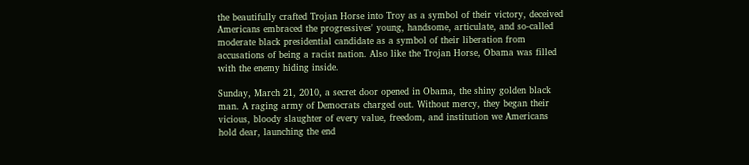the beautifully crafted Trojan Horse into Troy as a symbol of their victory, deceived Americans embraced the progressives' young, handsome, articulate, and so-called moderate black presidential candidate as a symbol of their liberation from accusations of being a racist nation. Also like the Trojan Horse, Obama was filled with the enemy hiding inside.

Sunday, March 21, 2010, a secret door opened in Obama, the shiny golden black man. A raging army of Democrats charged out. Without mercy, they began their vicious, bloody slaughter of every value, freedom, and institution we Americans hold dear, launching the end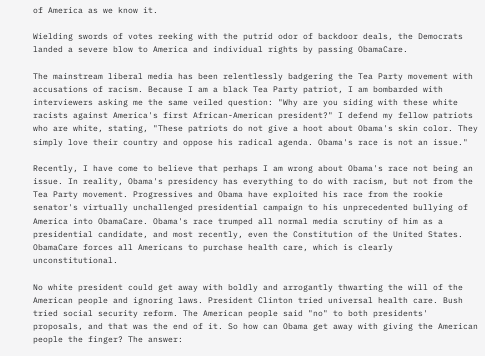of America as we know it.

Wielding swords of votes reeking with the putrid odor of backdoor deals, the Democrats landed a severe blow to America and individual rights by passing ObamaCare.

The mainstream liberal media has been relentlessly badgering the Tea Party movement with accusations of racism. Because I am a black Tea Party patriot, I am bombarded with interviewers asking me the same veiled question: "Why are you siding with these white racists against America's first African-American president?" I defend my fellow patriots who are white, stating, "These patriots do not give a hoot about Obama's skin color. They simply love their country and oppose his radical agenda. Obama's race is not an issue."

Recently, I have come to believe that perhaps I am wrong about Obama's race not being an issue. In reality, Obama's presidency has everything to do with racism, but not from the Tea Party movement. Progressives and Obama have exploited his race from the rookie senator's virtually unchallenged presidential campaign to his unprecedented bullying of America into ObamaCare. Obama's race trumped all normal media scrutiny of him as a presidential candidate, and most recently, even the Constitution of the United States. ObamaCare forces all Americans to purchase health care, which is clearly unconstitutional.

No white president could get away with boldly and arrogantly thwarting the will of the American people and ignoring laws. President Clinton tried universal health care. Bush tried social security reform. The American people said "no" to both presidents' proposals, and that was the end of it. So how can Obama get away with giving the American people the finger? The answer: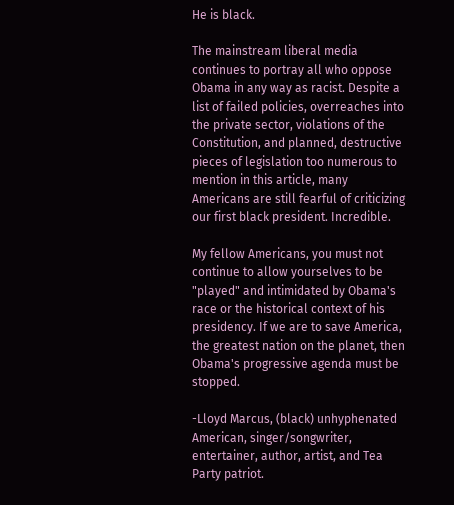He is black.

The mainstream liberal media continues to portray all who oppose Obama in any way as racist. Despite a list of failed policies, overreaches into the private sector, violations of the Constitution, and planned, destructive pieces of legislation too numerous to mention in this article, many Americans are still fearful of criticizing our first black president. Incredible.

My fellow Americans, you must not continue to allow yourselves to be "played" and intimidated by Obama's race or the historical context of his presidency. If we are to save America, the greatest nation on the planet, then Obama's progressive agenda must be stopped.

-Lloyd Marcus, (black) unhyphenated American, singer/songwriter, entertainer, author, artist, and Tea Party patriot.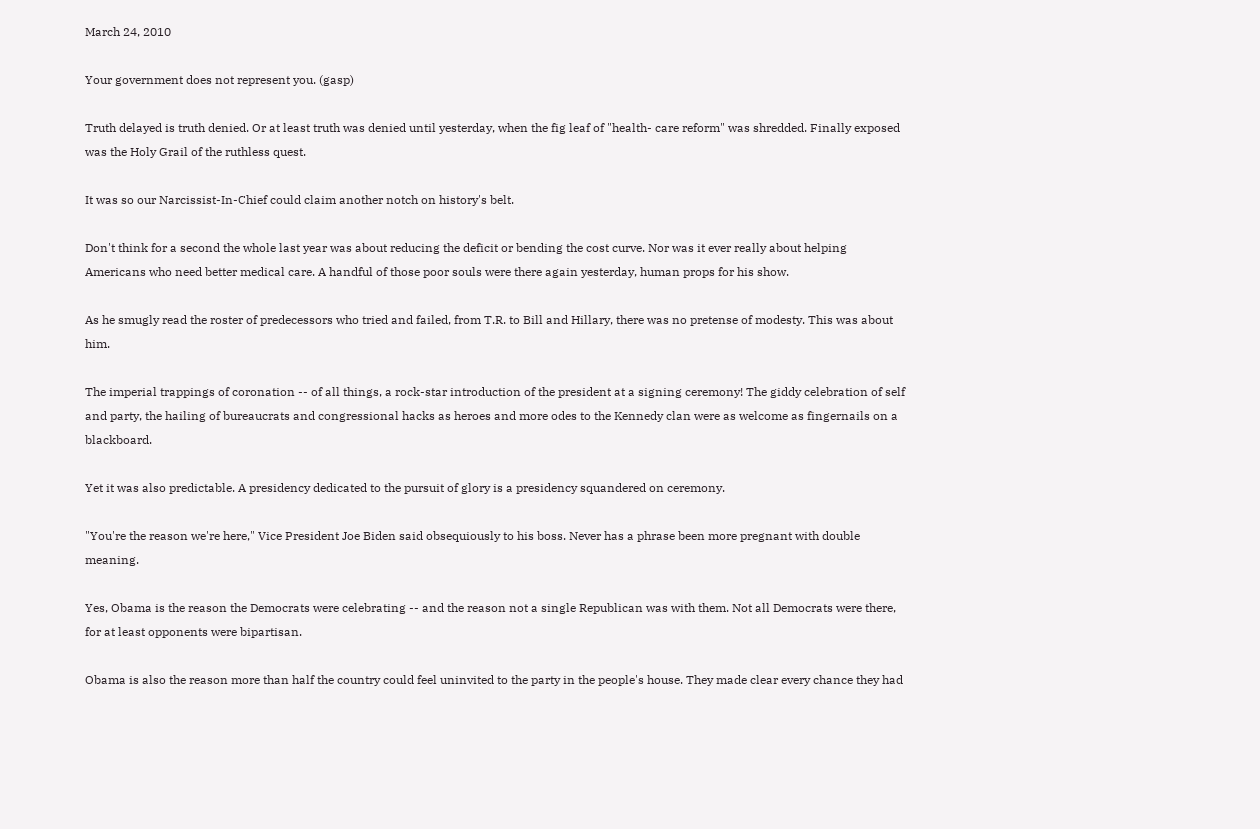March 24, 2010

Your government does not represent you. (gasp)

Truth delayed is truth denied. Or at least truth was denied until yesterday, when the fig leaf of "health- care reform" was shredded. Finally exposed was the Holy Grail of the ruthless quest.

It was so our Narcissist-In-Chief could claim another notch on history's belt.

Don't think for a second the whole last year was about reducing the deficit or bending the cost curve. Nor was it ever really about helping Americans who need better medical care. A handful of those poor souls were there again yesterday, human props for his show.

As he smugly read the roster of predecessors who tried and failed, from T.R. to Bill and Hillary, there was no pretense of modesty. This was about him.

The imperial trappings of coronation -- of all things, a rock-star introduction of the president at a signing ceremony! The giddy celebration of self and party, the hailing of bureaucrats and congressional hacks as heroes and more odes to the Kennedy clan were as welcome as fingernails on a blackboard.

Yet it was also predictable. A presidency dedicated to the pursuit of glory is a presidency squandered on ceremony.

"You're the reason we're here," Vice President Joe Biden said obsequiously to his boss. Never has a phrase been more pregnant with double meaning.

Yes, Obama is the reason the Democrats were celebrating -- and the reason not a single Republican was with them. Not all Democrats were there, for at least opponents were bipartisan.

Obama is also the reason more than half the country could feel uninvited to the party in the people's house. They made clear every chance they had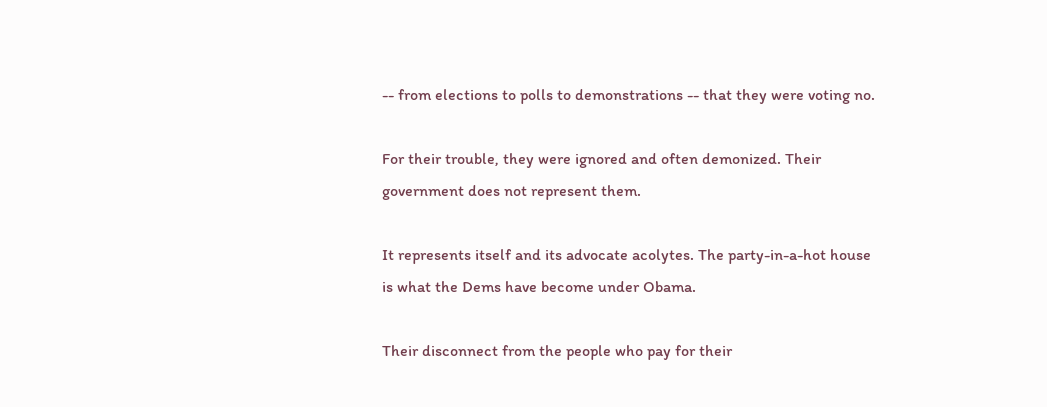-- from elections to polls to demonstrations -- that they were voting no.

For their trouble, they were ignored and often demonized. Their government does not represent them.

It represents itself and its advocate acolytes. The party-in-a-hot house is what the Dems have become under Obama.

Their disconnect from the people who pay for their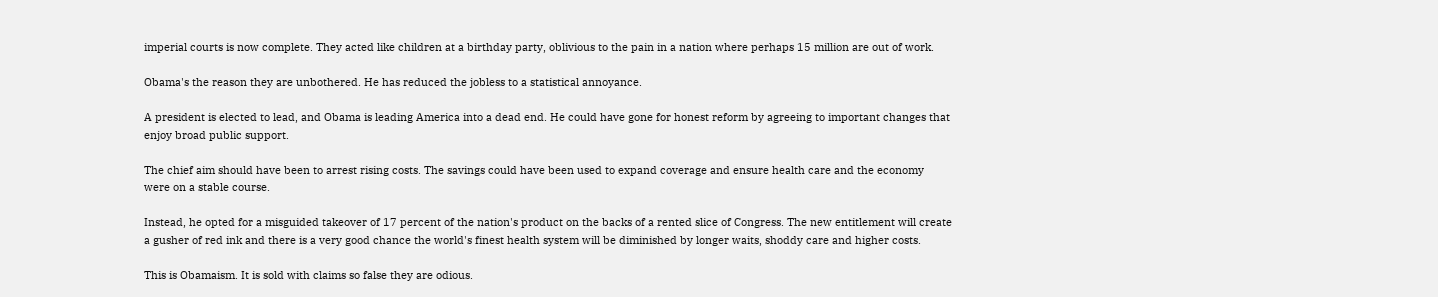imperial courts is now complete. They acted like children at a birthday party, oblivious to the pain in a nation where perhaps 15 million are out of work.

Obama's the reason they are unbothered. He has reduced the jobless to a statistical annoyance.

A president is elected to lead, and Obama is leading America into a dead end. He could have gone for honest reform by agreeing to important changes that enjoy broad public support.

The chief aim should have been to arrest rising costs. The savings could have been used to expand coverage and ensure health care and the economy were on a stable course.

Instead, he opted for a misguided takeover of 17 percent of the nation's product on the backs of a rented slice of Congress. The new entitlement will create a gusher of red ink and there is a very good chance the world's finest health system will be diminished by longer waits, shoddy care and higher costs.

This is Obamaism. It is sold with claims so false they are odious.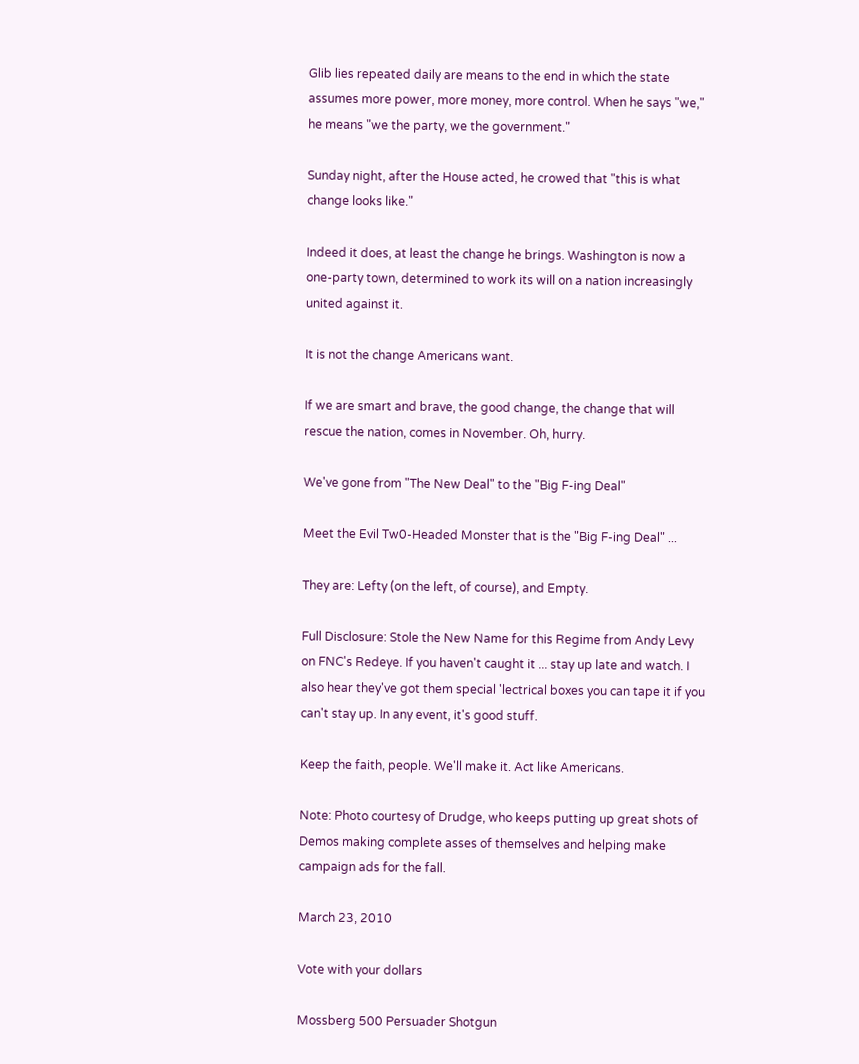Glib lies repeated daily are means to the end in which the state assumes more power, more money, more control. When he says "we," he means "we the party, we the government."

Sunday night, after the House acted, he crowed that "this is what change looks like."

Indeed it does, at least the change he brings. Washington is now a one-party town, determined to work its will on a nation increasingly united against it.

It is not the change Americans want.

If we are smart and brave, the good change, the change that will rescue the nation, comes in November. Oh, hurry.

We've gone from "The New Deal" to the "Big F-ing Deal"

Meet the Evil Tw0-Headed Monster that is the "Big F-ing Deal" ...

They are: Lefty (on the left, of course), and Empty.

Full Disclosure: Stole the New Name for this Regime from Andy Levy on FNC's Redeye. If you haven't caught it ... stay up late and watch. I also hear they've got them special 'lectrical boxes you can tape it if you can't stay up. In any event, it's good stuff.

Keep the faith, people. We'll make it. Act like Americans.

Note: Photo courtesy of Drudge, who keeps putting up great shots of Demos making complete asses of themselves and helping make campaign ads for the fall.

March 23, 2010

Vote with your dollars

Mossberg 500 Persuader Shotgun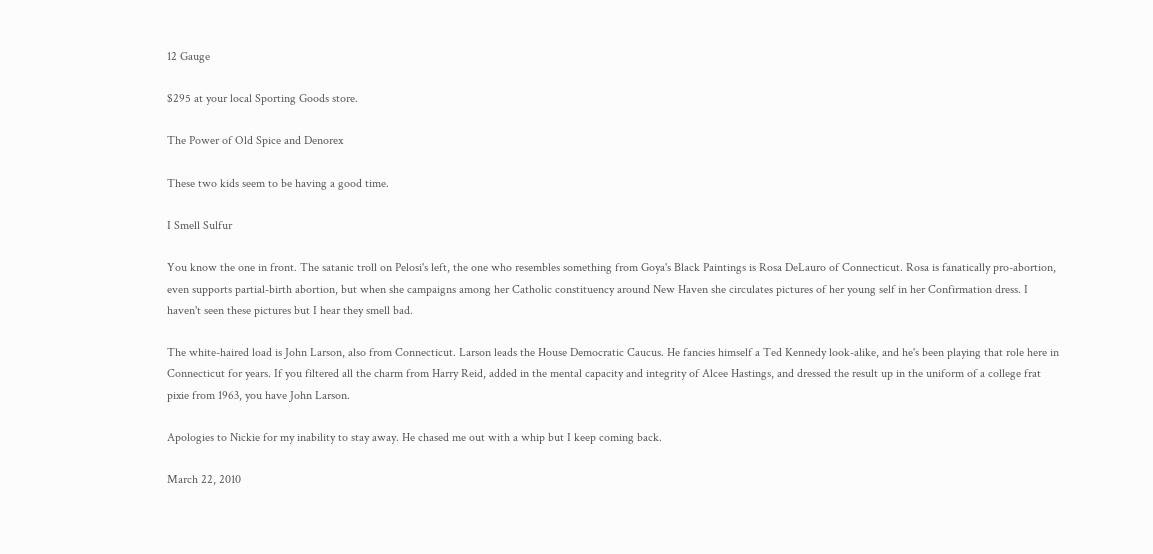12 Gauge

$295 at your local Sporting Goods store.

The Power of Old Spice and Denorex

These two kids seem to be having a good time.

I Smell Sulfur

You know the one in front. The satanic troll on Pelosi's left, the one who resembles something from Goya's Black Paintings is Rosa DeLauro of Connecticut. Rosa is fanatically pro-abortion, even supports partial-birth abortion, but when she campaigns among her Catholic constituency around New Haven she circulates pictures of her young self in her Confirmation dress. I haven't seen these pictures but I hear they smell bad.

The white-haired load is John Larson, also from Connecticut. Larson leads the House Democratic Caucus. He fancies himself a Ted Kennedy look-alike, and he's been playing that role here in Connecticut for years. If you filtered all the charm from Harry Reid, added in the mental capacity and integrity of Alcee Hastings, and dressed the result up in the uniform of a college frat pixie from 1963, you have John Larson.

Apologies to Nickie for my inability to stay away. He chased me out with a whip but I keep coming back.

March 22, 2010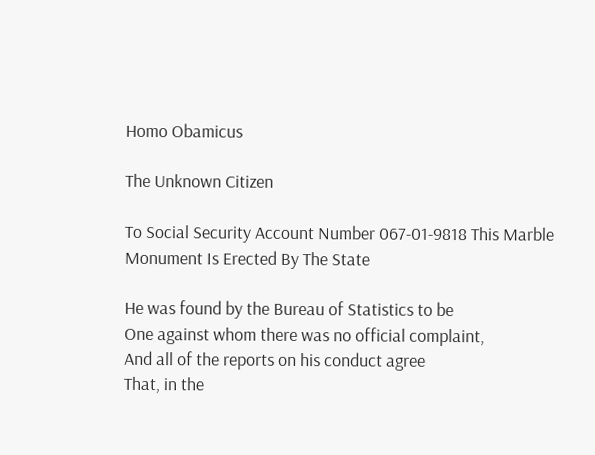Homo Obamicus

The Unknown Citizen

To Social Security Account Number 067-01-9818 This Marble Monument Is Erected By The State

He was found by the Bureau of Statistics to be
One against whom there was no official complaint,
And all of the reports on his conduct agree
That, in the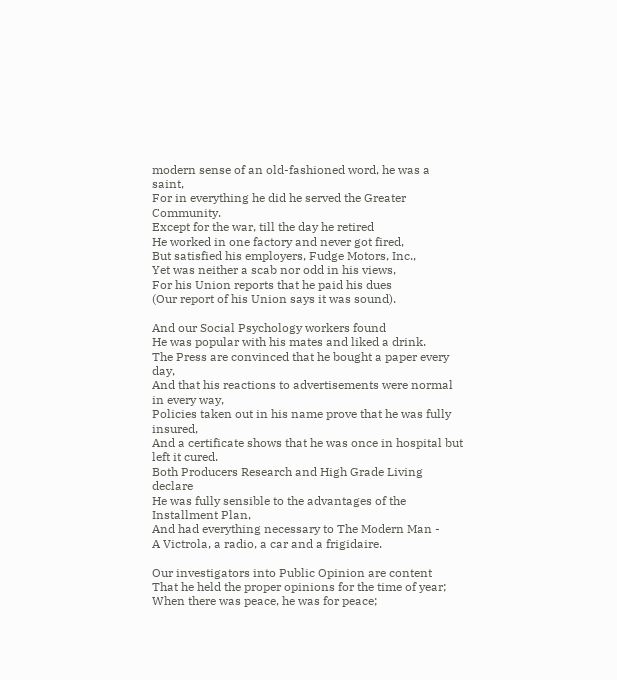modern sense of an old-fashioned word, he was a saint,
For in everything he did he served the Greater Community.
Except for the war, till the day he retired
He worked in one factory and never got fired,
But satisfied his employers, Fudge Motors, Inc.,
Yet was neither a scab nor odd in his views,
For his Union reports that he paid his dues
(Our report of his Union says it was sound).

And our Social Psychology workers found
He was popular with his mates and liked a drink.
The Press are convinced that he bought a paper every day,
And that his reactions to advertisements were normal in every way,
Policies taken out in his name prove that he was fully insured,
And a certificate shows that he was once in hospital but left it cured.
Both Producers Research and High Grade Living declare
He was fully sensible to the advantages of the Installment Plan,
And had everything necessary to The Modern Man -
A Victrola, a radio, a car and a frigidaire.

Our investigators into Public Opinion are content
That he held the proper opinions for the time of year;
When there was peace, he was for peace;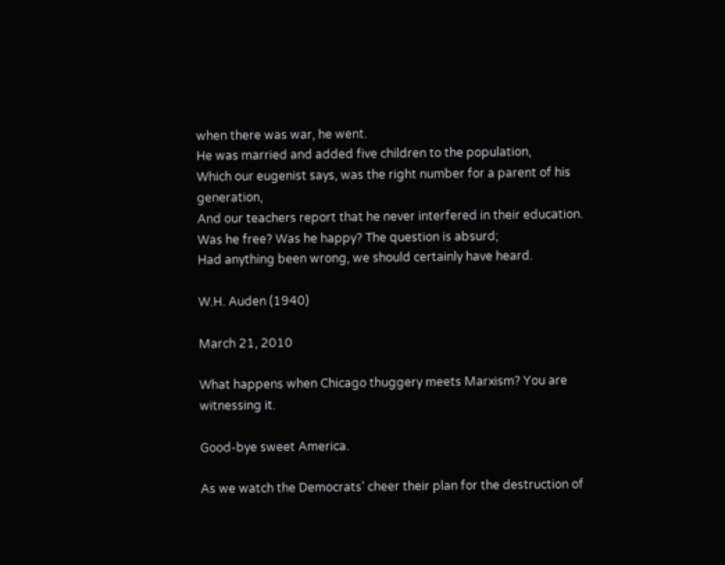when there was war, he went.
He was married and added five children to the population,
Which our eugenist says, was the right number for a parent of his generation,
And our teachers report that he never interfered in their education.
Was he free? Was he happy? The question is absurd;
Had anything been wrong, we should certainly have heard.

W.H. Auden (1940)

March 21, 2010

What happens when Chicago thuggery meets Marxism? You are witnessing it.

Good-bye sweet America.

As we watch the Democrats' cheer their plan for the destruction of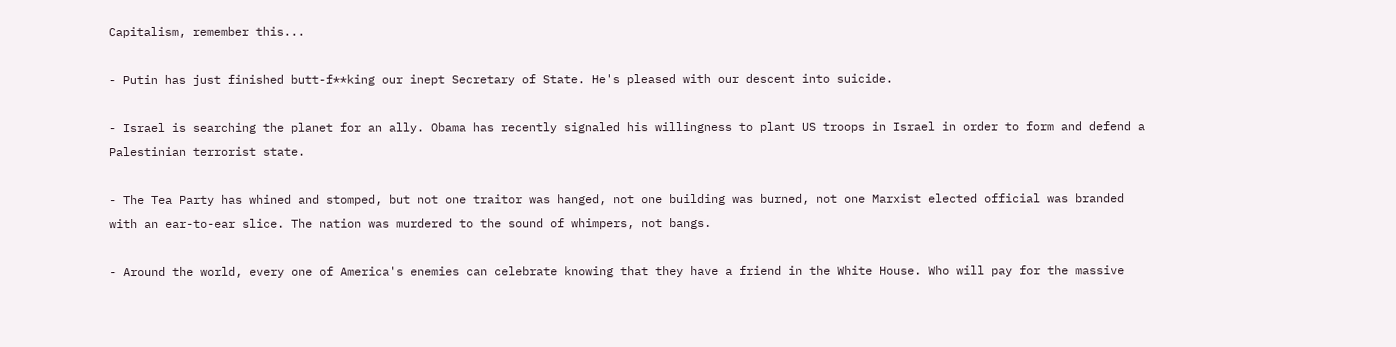Capitalism, remember this...

- Putin has just finished butt-f**king our inept Secretary of State. He's pleased with our descent into suicide.

- Israel is searching the planet for an ally. Obama has recently signaled his willingness to plant US troops in Israel in order to form and defend a Palestinian terrorist state.

- The Tea Party has whined and stomped, but not one traitor was hanged, not one building was burned, not one Marxist elected official was branded with an ear-to-ear slice. The nation was murdered to the sound of whimpers, not bangs.

- Around the world, every one of America's enemies can celebrate knowing that they have a friend in the White House. Who will pay for the massive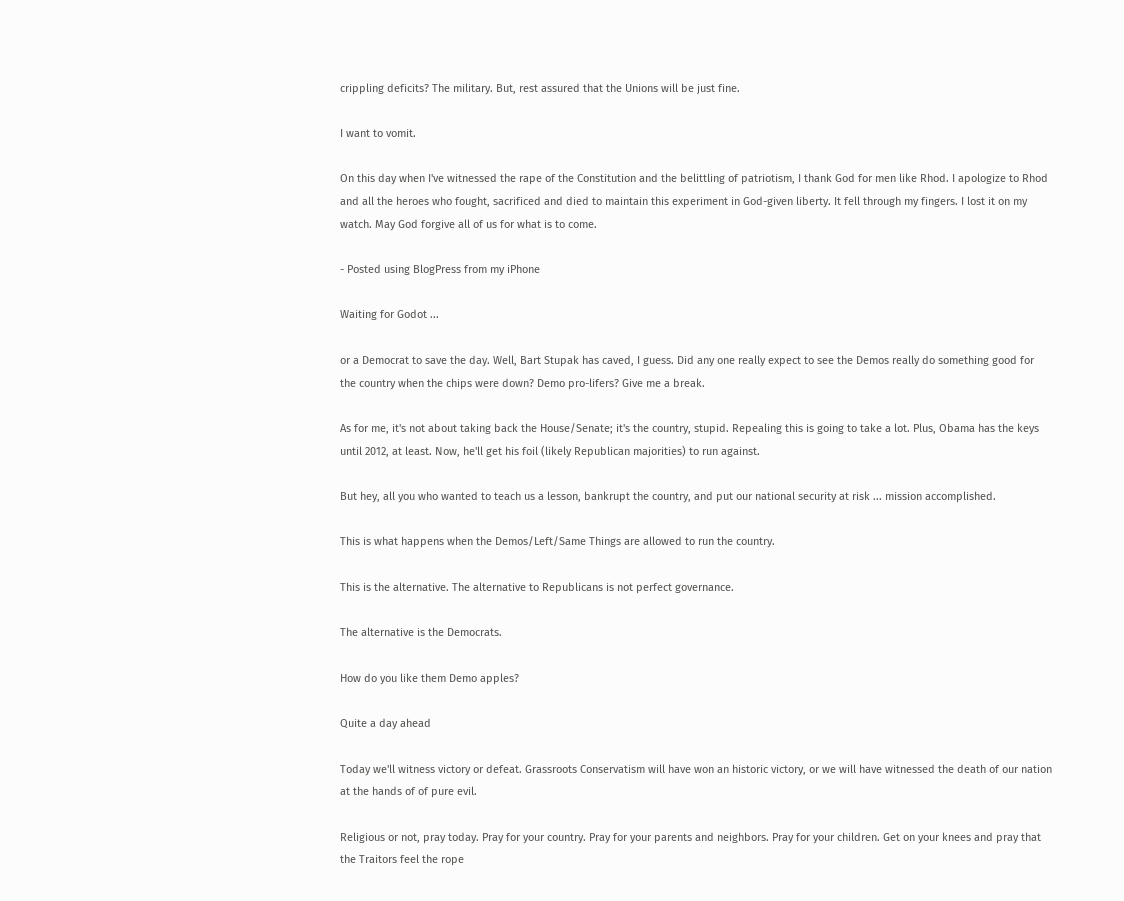crippling deficits? The military. But, rest assured that the Unions will be just fine.

I want to vomit.

On this day when I've witnessed the rape of the Constitution and the belittling of patriotism, I thank God for men like Rhod. I apologize to Rhod and all the heroes who fought, sacrificed and died to maintain this experiment in God-given liberty. It fell through my fingers. I lost it on my watch. May God forgive all of us for what is to come.

- Posted using BlogPress from my iPhone

Waiting for Godot ...

or a Democrat to save the day. Well, Bart Stupak has caved, I guess. Did any one really expect to see the Demos really do something good for the country when the chips were down? Demo pro-lifers? Give me a break.

As for me, it's not about taking back the House/Senate; it's the country, stupid. Repealing this is going to take a lot. Plus, Obama has the keys until 2012, at least. Now, he'll get his foil (likely Republican majorities) to run against.

But hey, all you who wanted to teach us a lesson, bankrupt the country, and put our national security at risk ... mission accomplished.

This is what happens when the Demos/Left/Same Things are allowed to run the country.

This is the alternative. The alternative to Republicans is not perfect governance.

The alternative is the Democrats.

How do you like them Demo apples?

Quite a day ahead

Today we'll witness victory or defeat. Grassroots Conservatism will have won an historic victory, or we will have witnessed the death of our nation at the hands of of pure evil.

Religious or not, pray today. Pray for your country. Pray for your parents and neighbors. Pray for your children. Get on your knees and pray that the Traitors feel the rope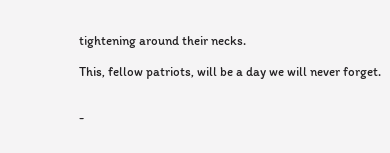tightening around their necks.

This, fellow patriots, will be a day we will never forget.


-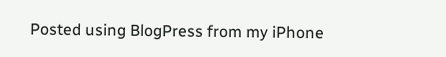Posted using BlogPress from my iPhone